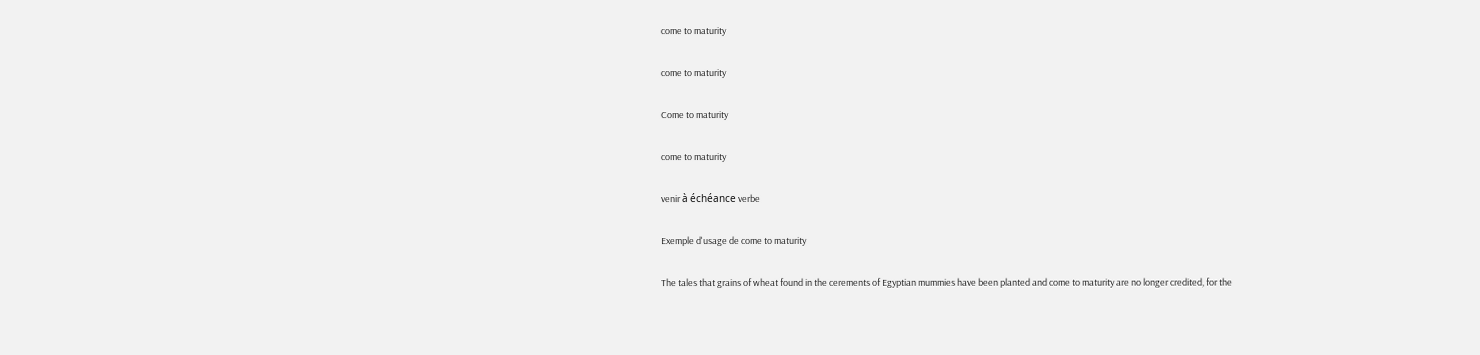come to maturity

come to maturity

Come to maturity

come to maturity

venir à échéance verbe

Exemple d'usage de come to maturity

The tales that grains of wheat found in the cerements of Egyptian mummies have been planted and come to maturity are no longer credited, for the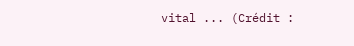vital ... (Crédit :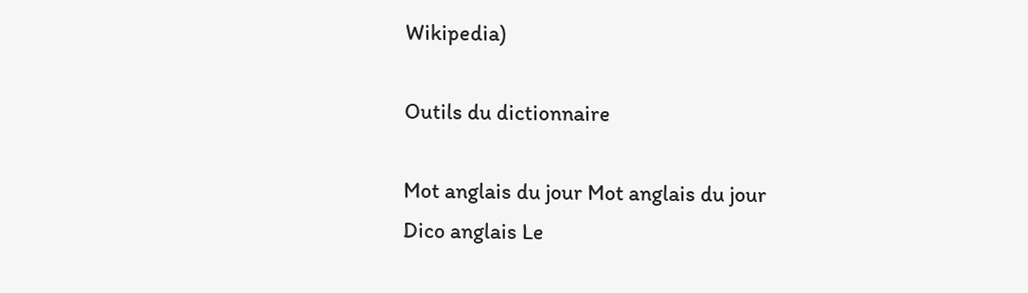Wikipedia)

Outils du dictionnaire

Mot anglais du jour Mot anglais du jour
Dico anglais Le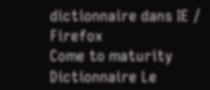dictionnaire dans IE / Firefox
Come to maturity Dictionnaire Le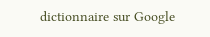dictionnaire sur Google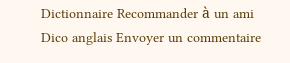Dictionnaire Recommander à un ami
Dico anglais Envoyer un commentaire